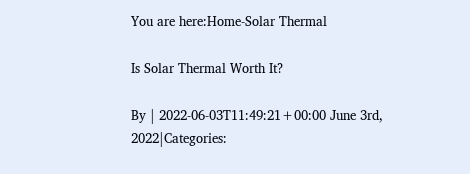You are here:Home-Solar Thermal

Is Solar Thermal Worth It?

By | 2022-06-03T11:49:21+00:00 June 3rd, 2022|Categories: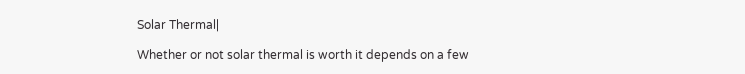Solar Thermal|

Whether or not solar thermal is worth it depends on a few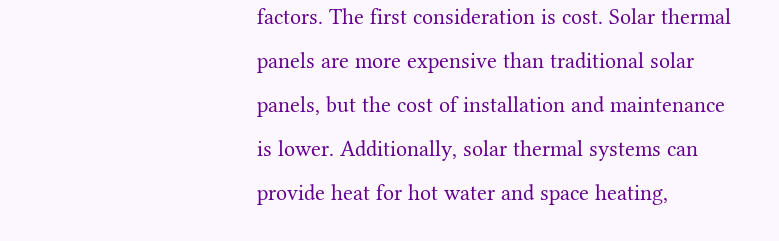factors. The first consideration is cost. Solar thermal panels are more expensive than traditional solar panels, but the cost of installation and maintenance is lower. Additionally, solar thermal systems can provide heat for hot water and space heating,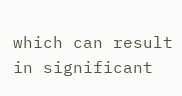which can result in significant